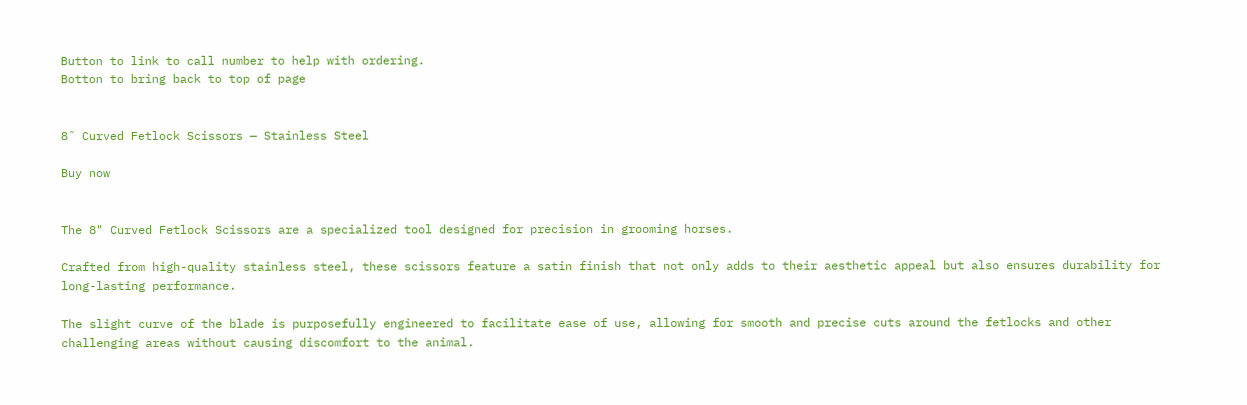Button to link to call number to help with ordering.
Botton to bring back to top of page


8˝ Curved Fetlock Scissors — Stainless Steel

Buy now


The 8" Curved Fetlock Scissors are a specialized tool designed for precision in grooming horses.

Crafted from high-quality stainless steel, these scissors feature a satin finish that not only adds to their aesthetic appeal but also ensures durability for long-lasting performance.

The slight curve of the blade is purposefully engineered to facilitate ease of use, allowing for smooth and precise cuts around the fetlocks and other challenging areas without causing discomfort to the animal.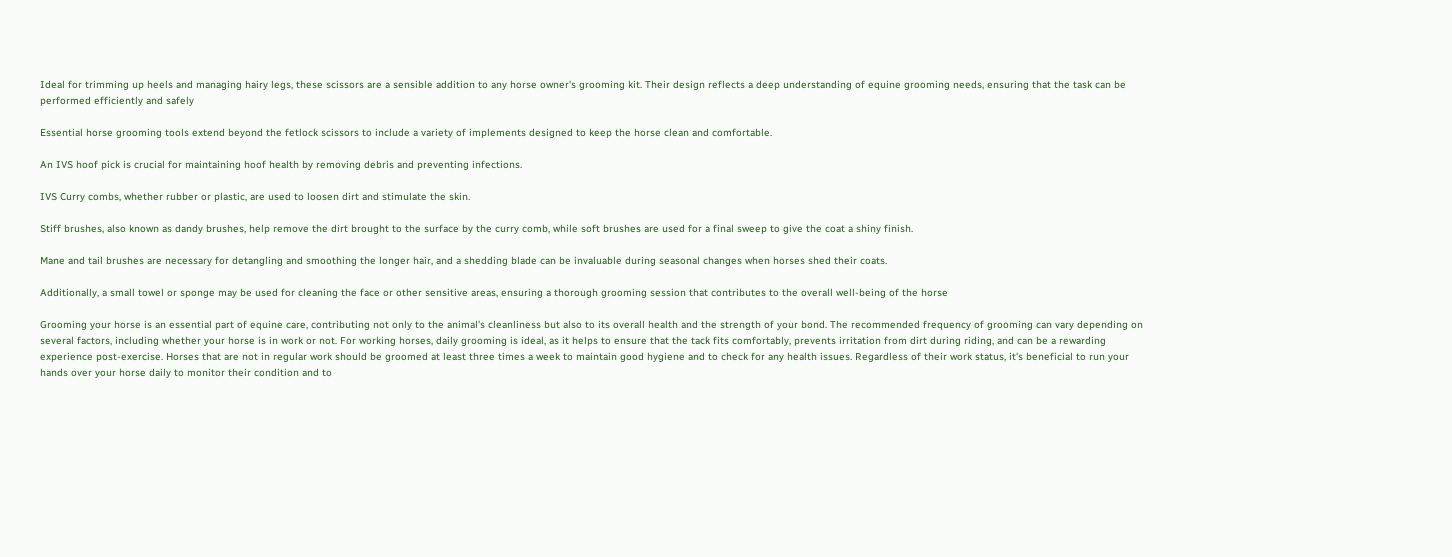Ideal for trimming up heels and managing hairy legs, these scissors are a sensible addition to any horse owner's grooming kit. Their design reflects a deep understanding of equine grooming needs, ensuring that the task can be performed efficiently and safely

Essential horse grooming tools extend beyond the fetlock scissors to include a variety of implements designed to keep the horse clean and comfortable.

An IVS hoof pick is crucial for maintaining hoof health by removing debris and preventing infections.

IVS Curry combs, whether rubber or plastic, are used to loosen dirt and stimulate the skin.

Stiff brushes, also known as dandy brushes, help remove the dirt brought to the surface by the curry comb, while soft brushes are used for a final sweep to give the coat a shiny finish.

Mane and tail brushes are necessary for detangling and smoothing the longer hair, and a shedding blade can be invaluable during seasonal changes when horses shed their coats.

Additionally, a small towel or sponge may be used for cleaning the face or other sensitive areas, ensuring a thorough grooming session that contributes to the overall well-being of the horse

Grooming your horse is an essential part of equine care, contributing not only to the animal's cleanliness but also to its overall health and the strength of your bond. The recommended frequency of grooming can vary depending on several factors, including whether your horse is in work or not. For working horses, daily grooming is ideal, as it helps to ensure that the tack fits comfortably, prevents irritation from dirt during riding, and can be a rewarding experience post-exercise. Horses that are not in regular work should be groomed at least three times a week to maintain good hygiene and to check for any health issues. Regardless of their work status, it's beneficial to run your hands over your horse daily to monitor their condition and to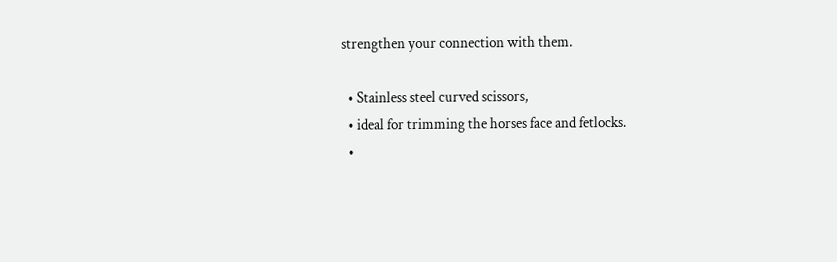strengthen your connection with them.

  • Stainless steel curved scissors,
  • ideal for trimming the horses face and fetlocks.
  •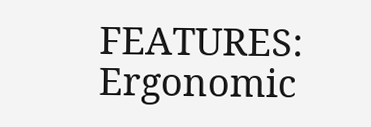FEATURES:  Ergonomic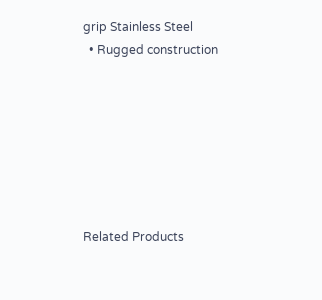grip Stainless Steel
  • Rugged construction







Related Products